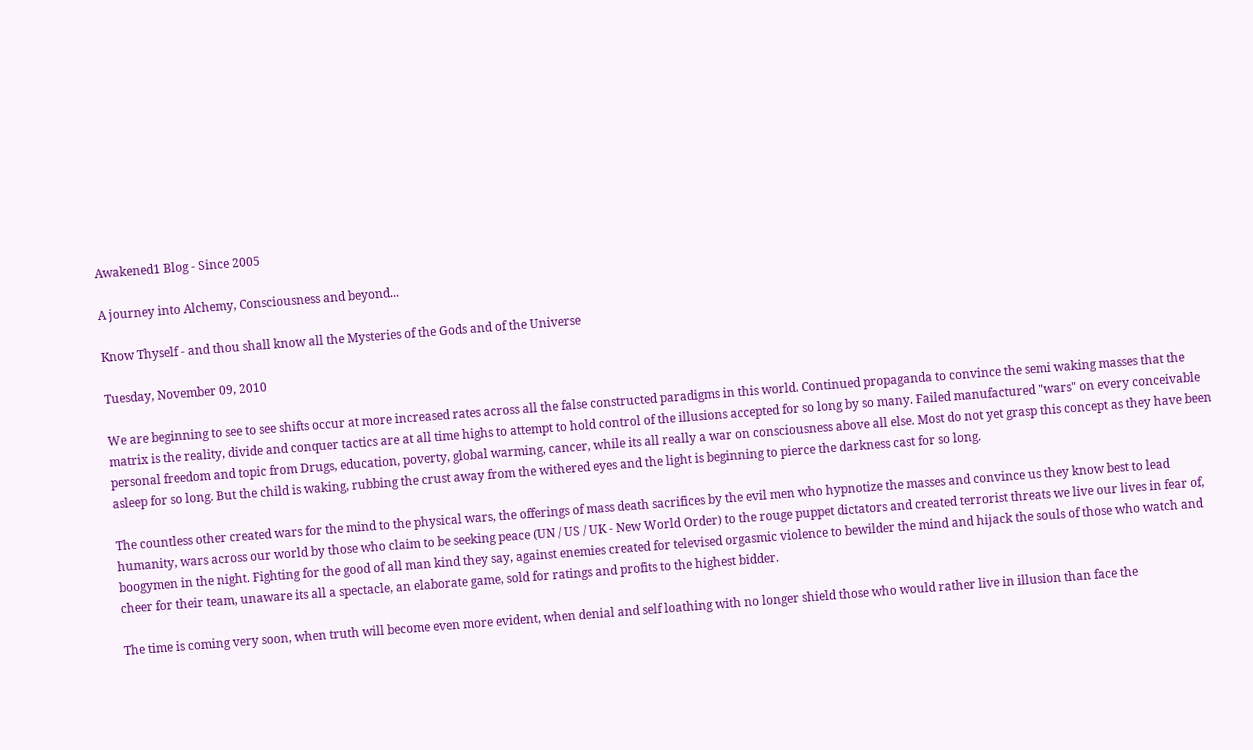Awakened1 Blog - Since 2005

A journey into Alchemy, Consciousness and beyond...

Know Thyself - and thou shall know all the Mysteries of the Gods and of the Universe

Tuesday, November 09, 2010

We are beginning to see to see shifts occur at more increased rates across all the false constructed paradigms in this world. Continued propaganda to convince the semi waking masses that the matrix is the reality, divide and conquer tactics are at all time highs to attempt to hold control of the illusions accepted for so long by so many. Failed manufactured "wars" on every conceivable personal freedom and topic from Drugs, education, poverty, global warming, cancer, while its all really a war on consciousness above all else. Most do not yet grasp this concept as they have been asleep for so long. But the child is waking, rubbing the crust away from the withered eyes and the light is beginning to pierce the darkness cast for so long.

The countless other created wars for the mind to the physical wars, the offerings of mass death sacrifices by the evil men who hypnotize the masses and convince us they know best to lead humanity, wars across our world by those who claim to be seeking peace (UN / US / UK - New World Order) to the rouge puppet dictators and created terrorist threats we live our lives in fear of, boogymen in the night. Fighting for the good of all man kind they say, against enemies created for televised orgasmic violence to bewilder the mind and hijack the souls of those who watch and cheer for their team, unaware its all a spectacle, an elaborate game, sold for ratings and profits to the highest bidder.

The time is coming very soon, when truth will become even more evident, when denial and self loathing with no longer shield those who would rather live in illusion than face the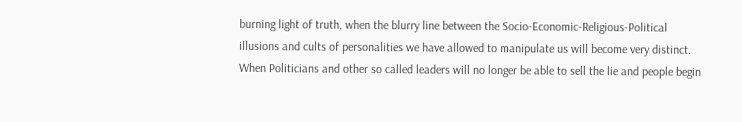burning light of truth, when the blurry line between the Socio-Economic-Religious-Political illusions and cults of personalities we have allowed to manipulate us will become very distinct. When Politicians and other so called leaders will no longer be able to sell the lie and people begin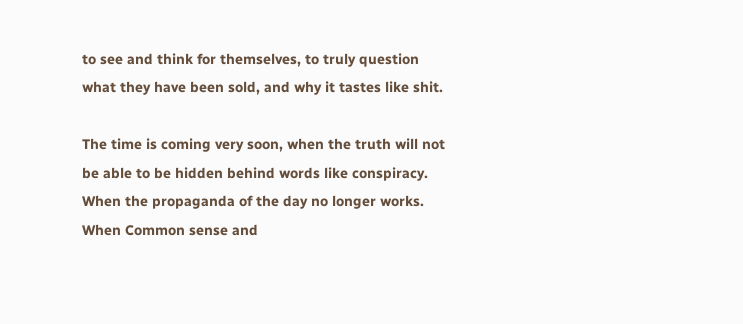to see and think for themselves, to truly question what they have been sold, and why it tastes like shit.

The time is coming very soon, when the truth will not be able to be hidden behind words like conspiracy. When the propaganda of the day no longer works. When Common sense and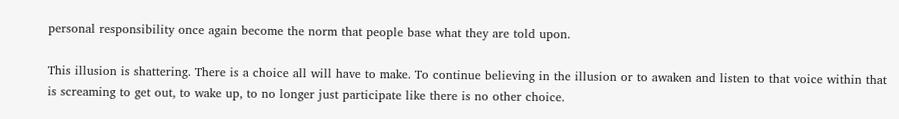personal responsibility once again become the norm that people base what they are told upon.

This illusion is shattering. There is a choice all will have to make. To continue believing in the illusion or to awaken and listen to that voice within that is screaming to get out, to wake up, to no longer just participate like there is no other choice.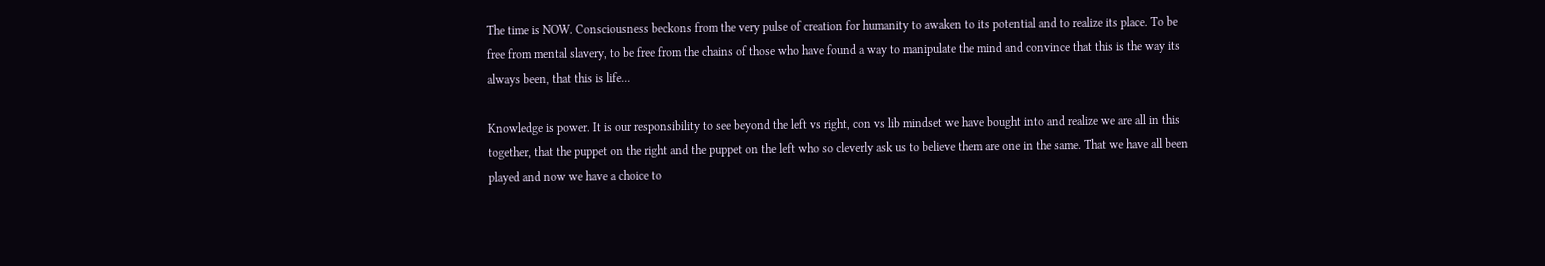The time is NOW. Consciousness beckons from the very pulse of creation for humanity to awaken to its potential and to realize its place. To be free from mental slavery, to be free from the chains of those who have found a way to manipulate the mind and convince that this is the way its always been, that this is life...

Knowledge is power. It is our responsibility to see beyond the left vs right, con vs lib mindset we have bought into and realize we are all in this together, that the puppet on the right and the puppet on the left who so cleverly ask us to believe them are one in the same. That we have all been played and now we have a choice to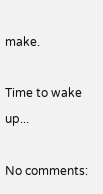make.

Time to wake up...

No comments: